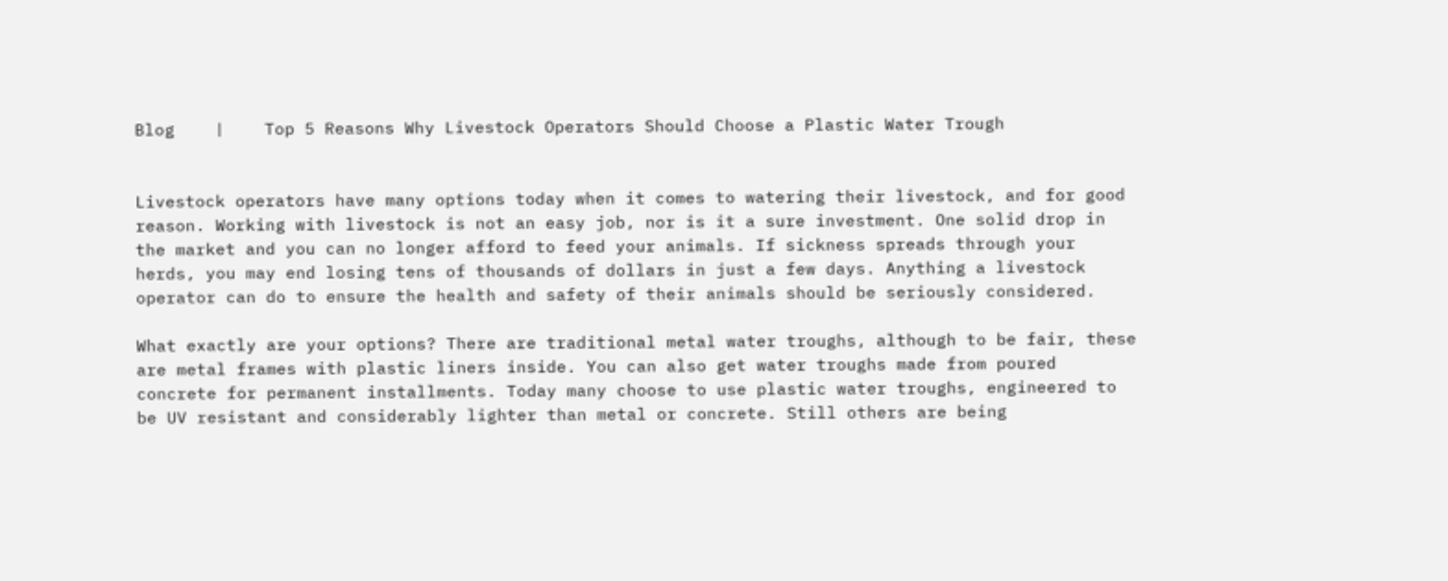Blog    |    Top 5 Reasons Why Livestock Operators Should Choose a Plastic Water Trough


Livestock operators have many options today when it comes to watering their livestock, and for good reason. Working with livestock is not an easy job, nor is it a sure investment. One solid drop in the market and you can no longer afford to feed your animals. If sickness spreads through your herds, you may end losing tens of thousands of dollars in just a few days. Anything a livestock operator can do to ensure the health and safety of their animals should be seriously considered.

What exactly are your options? There are traditional metal water troughs, although to be fair, these are metal frames with plastic liners inside. You can also get water troughs made from poured concrete for permanent installments. Today many choose to use plastic water troughs, engineered to be UV resistant and considerably lighter than metal or concrete. Still others are being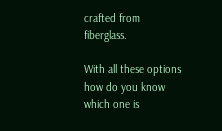crafted from fiberglass.

With all these options how do you know which one is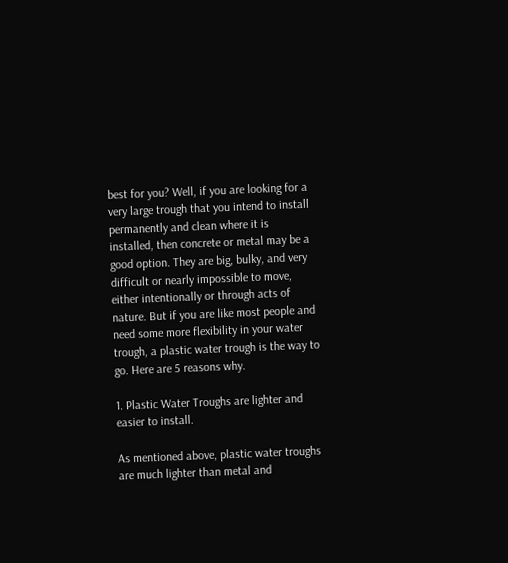best for you? Well, if you are looking for a very large trough that you intend to install permanently and clean where it is installed, then concrete or metal may be a good option. They are big, bulky, and very difficult or nearly impossible to move, either intentionally or through acts of nature. But if you are like most people and need some more flexibility in your water trough, a plastic water trough is the way to go. Here are 5 reasons why.

1. Plastic Water Troughs are lighter and easier to install.

As mentioned above, plastic water troughs are much lighter than metal and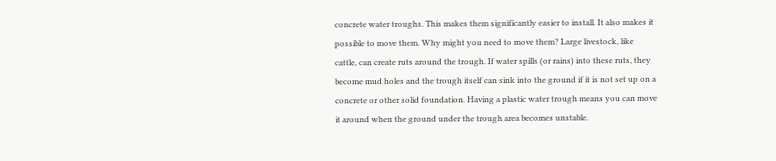concrete water troughs. This makes them significantly easier to install. It also makes it possible to move them. Why might you need to move them? Large livestock, like cattle, can create ruts around the trough. If water spills (or rains) into these ruts, they become mud holes and the trough itself can sink into the ground if it is not set up on a concrete or other solid foundation. Having a plastic water trough means you can move it around when the ground under the trough area becomes unstable.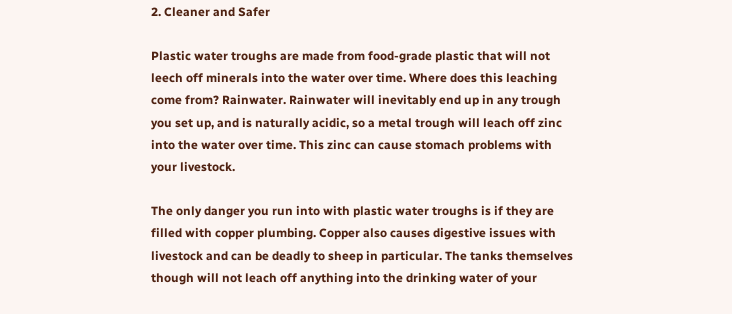2. Cleaner and Safer

Plastic water troughs are made from food-grade plastic that will not leech off minerals into the water over time. Where does this leaching come from? Rainwater. Rainwater will inevitably end up in any trough you set up, and is naturally acidic, so a metal trough will leach off zinc into the water over time. This zinc can cause stomach problems with your livestock.

The only danger you run into with plastic water troughs is if they are filled with copper plumbing. Copper also causes digestive issues with livestock and can be deadly to sheep in particular. The tanks themselves though will not leach off anything into the drinking water of your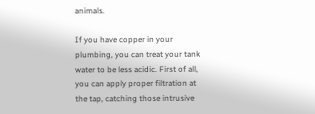animals.

If you have copper in your plumbing, you can treat your tank water to be less acidic. First of all, you can apply proper filtration at the tap, catching those intrusive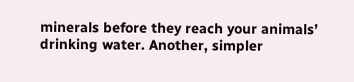minerals before they reach your animals’ drinking water. Another, simpler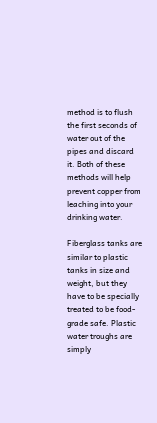method is to flush the first seconds of water out of the pipes and discard it. Both of these methods will help prevent copper from leaching into your drinking water.

Fiberglass tanks are similar to plastic tanks in size and weight, but they have to be specially treated to be food-grade safe. Plastic water troughs are simply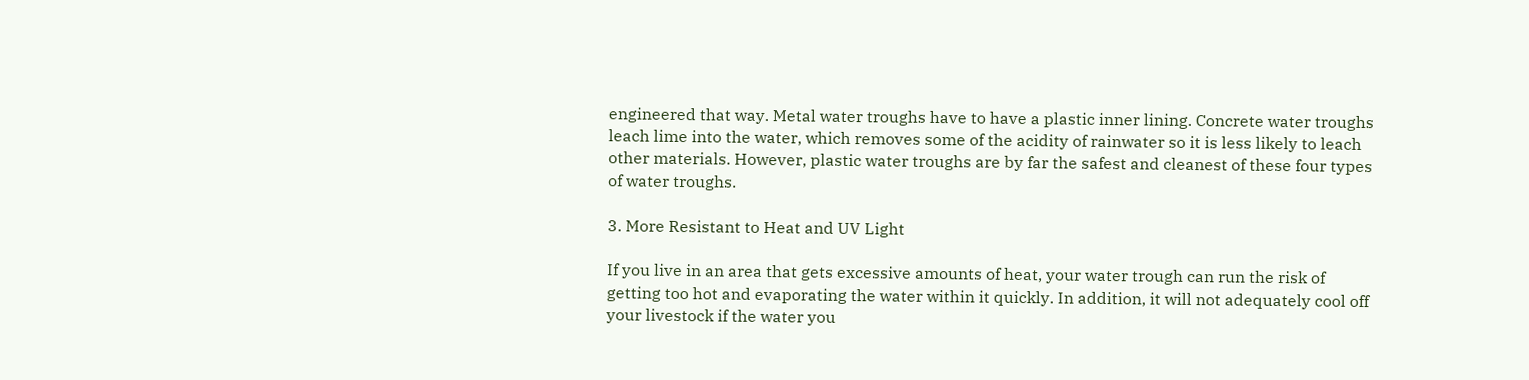engineered that way. Metal water troughs have to have a plastic inner lining. Concrete water troughs leach lime into the water, which removes some of the acidity of rainwater so it is less likely to leach other materials. However, plastic water troughs are by far the safest and cleanest of these four types of water troughs.

3. More Resistant to Heat and UV Light

If you live in an area that gets excessive amounts of heat, your water trough can run the risk of getting too hot and evaporating the water within it quickly. In addition, it will not adequately cool off your livestock if the water you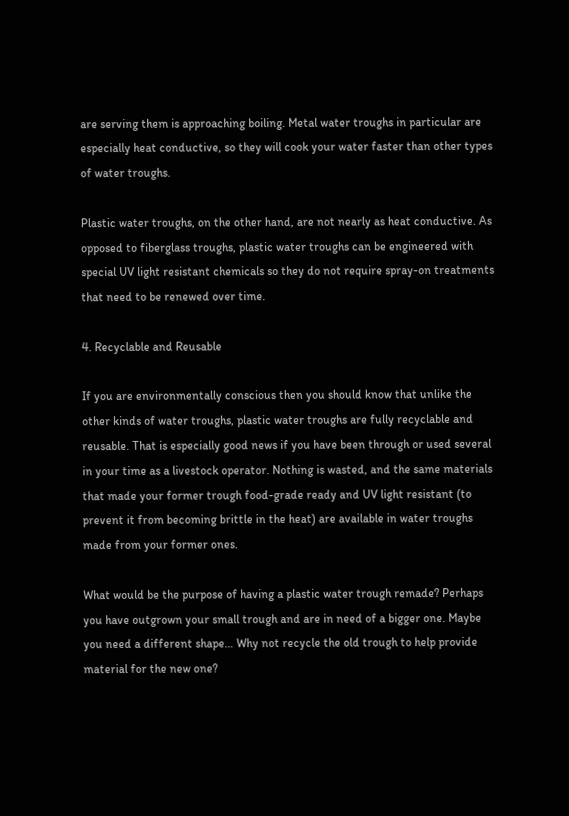are serving them is approaching boiling. Metal water troughs in particular are especially heat conductive, so they will cook your water faster than other types of water troughs.

Plastic water troughs, on the other hand, are not nearly as heat conductive. As opposed to fiberglass troughs, plastic water troughs can be engineered with special UV light resistant chemicals so they do not require spray-on treatments that need to be renewed over time.

4. Recyclable and Reusable

If you are environmentally conscious then you should know that unlike the other kinds of water troughs, plastic water troughs are fully recyclable and reusable. That is especially good news if you have been through or used several in your time as a livestock operator. Nothing is wasted, and the same materials that made your former trough food-grade ready and UV light resistant (to prevent it from becoming brittle in the heat) are available in water troughs made from your former ones.

What would be the purpose of having a plastic water trough remade? Perhaps you have outgrown your small trough and are in need of a bigger one. Maybe you need a different shape… Why not recycle the old trough to help provide material for the new one?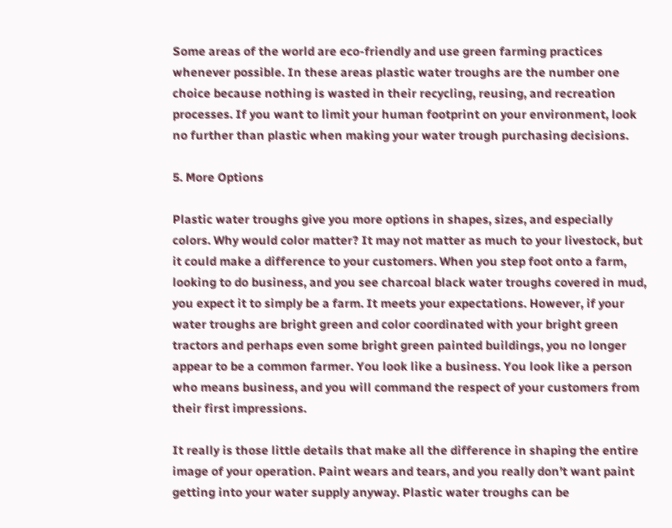Some areas of the world are eco-friendly and use green farming practices whenever possible. In these areas plastic water troughs are the number one choice because nothing is wasted in their recycling, reusing, and recreation processes. If you want to limit your human footprint on your environment, look no further than plastic when making your water trough purchasing decisions.

5. More Options

Plastic water troughs give you more options in shapes, sizes, and especially colors. Why would color matter? It may not matter as much to your livestock, but it could make a difference to your customers. When you step foot onto a farm, looking to do business, and you see charcoal black water troughs covered in mud, you expect it to simply be a farm. It meets your expectations. However, if your water troughs are bright green and color coordinated with your bright green tractors and perhaps even some bright green painted buildings, you no longer appear to be a common farmer. You look like a business. You look like a person who means business, and you will command the respect of your customers from their first impressions.

It really is those little details that make all the difference in shaping the entire image of your operation. Paint wears and tears, and you really don’t want paint getting into your water supply anyway. Plastic water troughs can be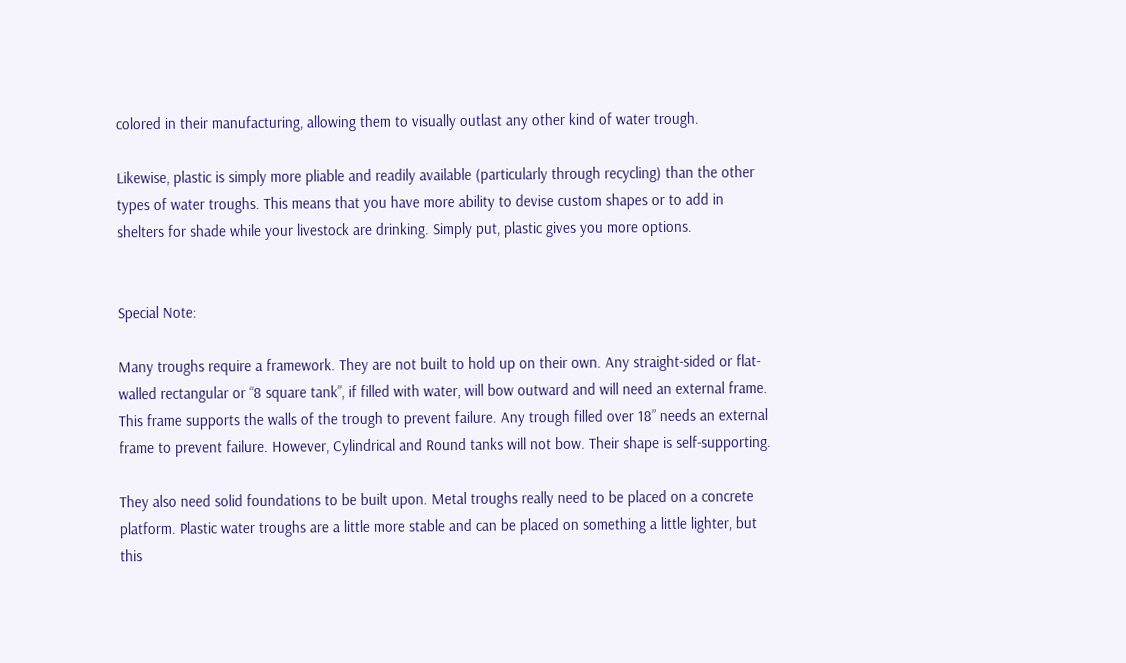colored in their manufacturing, allowing them to visually outlast any other kind of water trough.

Likewise, plastic is simply more pliable and readily available (particularly through recycling) than the other types of water troughs. This means that you have more ability to devise custom shapes or to add in shelters for shade while your livestock are drinking. Simply put, plastic gives you more options.


Special Note:

Many troughs require a framework. They are not built to hold up on their own. Any straight-sided or flat-walled rectangular or “8 square tank”, if filled with water, will bow outward and will need an external frame. This frame supports the walls of the trough to prevent failure. Any trough filled over 18” needs an external frame to prevent failure. However, Cylindrical and Round tanks will not bow. Their shape is self-supporting.

They also need solid foundations to be built upon. Metal troughs really need to be placed on a concrete platform. Plastic water troughs are a little more stable and can be placed on something a little lighter, but this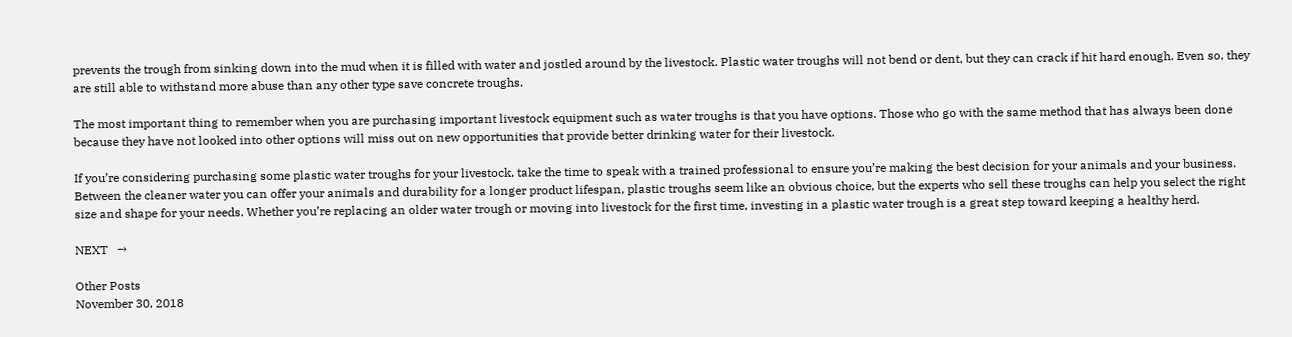prevents the trough from sinking down into the mud when it is filled with water and jostled around by the livestock. Plastic water troughs will not bend or dent, but they can crack if hit hard enough. Even so, they are still able to withstand more abuse than any other type save concrete troughs.

The most important thing to remember when you are purchasing important livestock equipment such as water troughs is that you have options. Those who go with the same method that has always been done because they have not looked into other options will miss out on new opportunities that provide better drinking water for their livestock.

If you’re considering purchasing some plastic water troughs for your livestock, take the time to speak with a trained professional to ensure you’re making the best decision for your animals and your business. Between the cleaner water you can offer your animals and durability for a longer product lifespan, plastic troughs seem like an obvious choice, but the experts who sell these troughs can help you select the right size and shape for your needs. Whether you’re replacing an older water trough or moving into livestock for the first time, investing in a plastic water trough is a great step toward keeping a healthy herd.

NEXT   →

Other Posts
November 30, 2018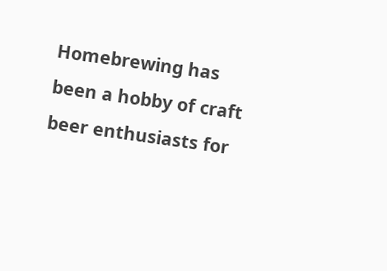Homebrewing has been a hobby of craft beer enthusiasts for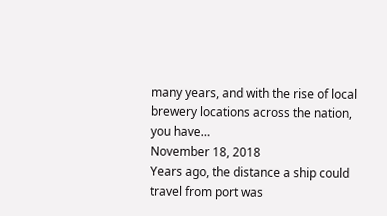many years, and with the rise of local brewery locations across the nation, you have…
November 18, 2018
Years ago, the distance a ship could travel from port was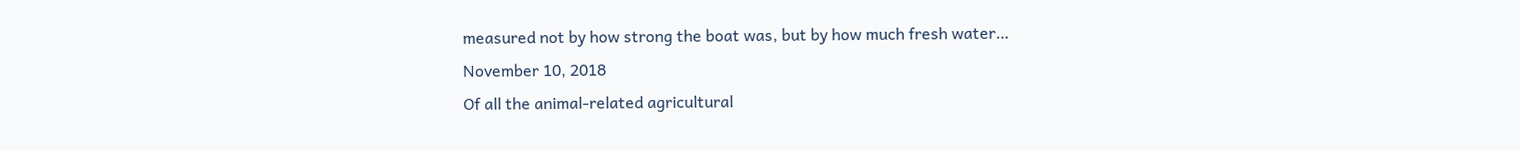measured not by how strong the boat was, but by how much fresh water…
November 10, 2018
Of all the animal-related agricultural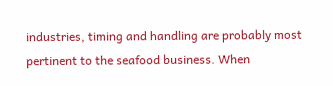industries, timing and handling are probably most pertinent to the seafood business. When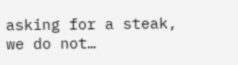asking for a steak, we do not…